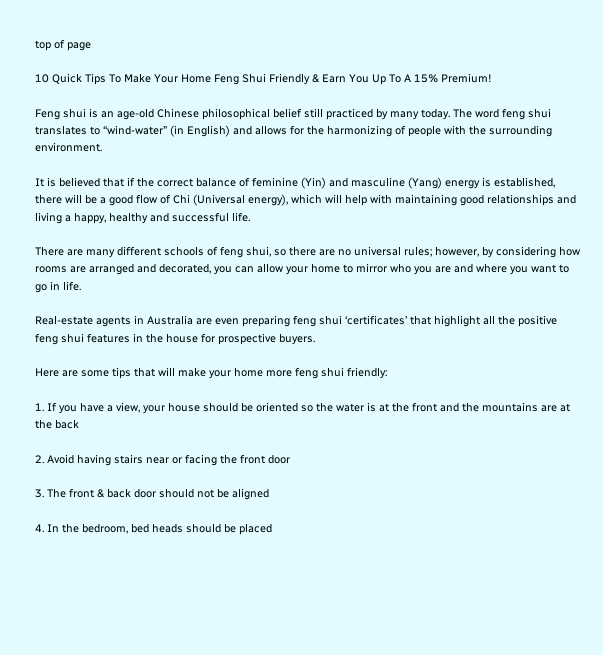top of page

10 Quick Tips To Make Your Home Feng Shui Friendly & Earn You Up To A 15% Premium!

Feng shui is an age-old Chinese philosophical belief still practiced by many today. The word feng shui translates to “wind-water” (in English) and allows for the harmonizing of people with the surrounding environment.

It is believed that if the correct balance of feminine (Yin) and masculine (Yang) energy is established, there will be a good flow of Chi (Universal energy), which will help with maintaining good relationships and living a happy, healthy and successful life.

There are many different schools of feng shui, so there are no universal rules; however, by considering how rooms are arranged and decorated, you can allow your home to mirror who you are and where you want to go in life.

Real-estate agents in Australia are even preparing feng shui ‘certificates’ that highlight all the positive feng shui features in the house for prospective buyers.

Here are some tips that will make your home more feng shui friendly:

1. If you have a view, your house should be oriented so the water is at the front and the mountains are at the back

2. Avoid having stairs near or facing the front door

3. The front & back door should not be aligned

4. In the bedroom, bed heads should be placed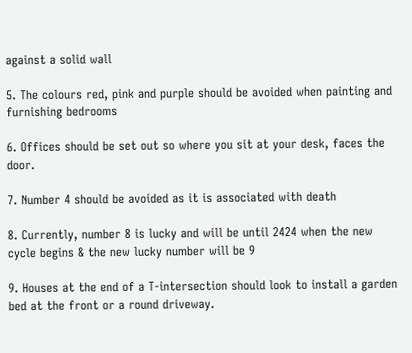against a solid wall

5. The colours red, pink and purple should be avoided when painting and furnishing bedrooms

6. Offices should be set out so where you sit at your desk, faces the door.

7. Number 4 should be avoided as it is associated with death

8. Currently, number 8 is lucky and will be until 2424 when the new cycle begins & the new lucky number will be 9

9. Houses at the end of a T-intersection should look to install a garden bed at the front or a round driveway.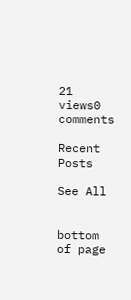21 views0 comments

Recent Posts

See All


bottom of page